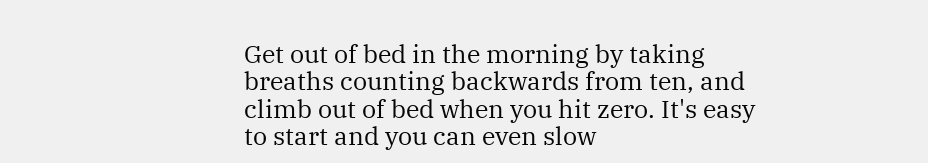Get out of bed in the morning by taking breaths counting backwards from ten, and climb out of bed when you hit zero. It's easy to start and you can even slow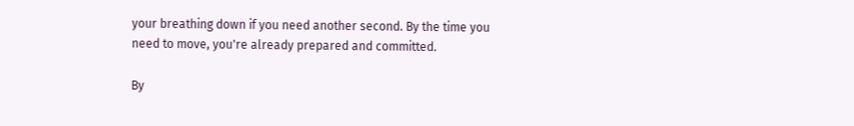your breathing down if you need another second. By the time you need to move, you're already prepared and committed.

By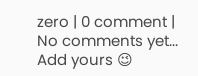zero | 0 comment |
No comments yet... Add yours 😉